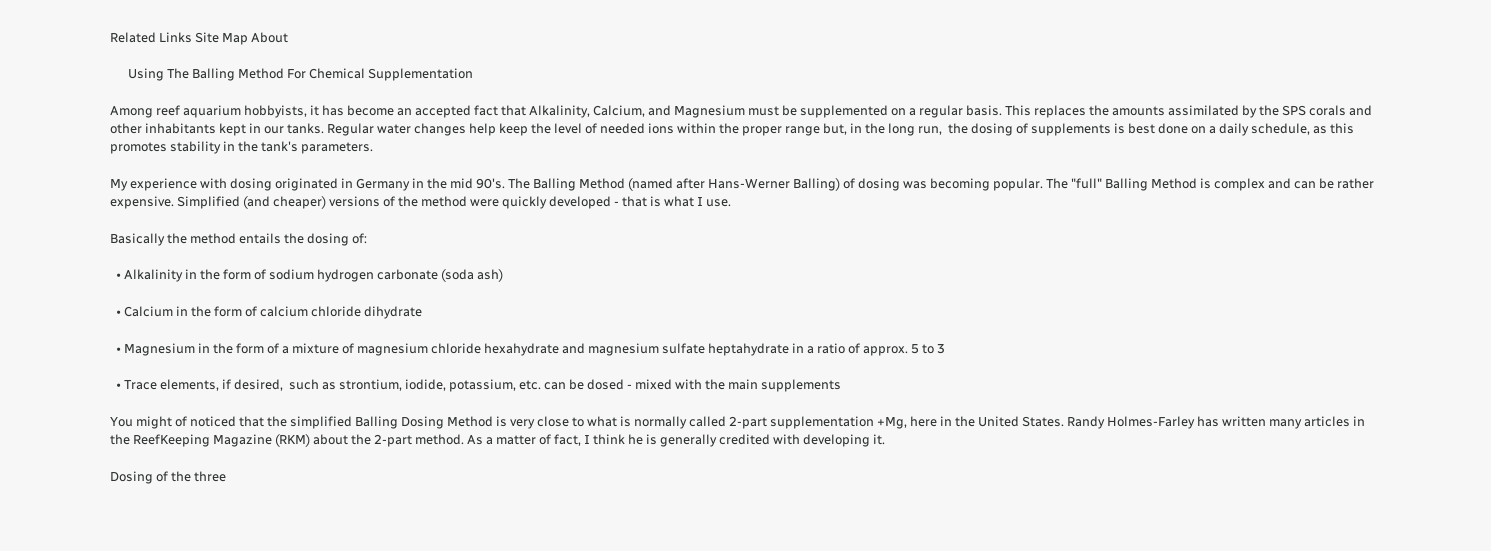Related Links Site Map About

      Using The Balling Method For Chemical Supplementation

Among reef aquarium hobbyists, it has become an accepted fact that Alkalinity, Calcium, and Magnesium must be supplemented on a regular basis. This replaces the amounts assimilated by the SPS corals and other inhabitants kept in our tanks. Regular water changes help keep the level of needed ions within the proper range but, in the long run,  the dosing of supplements is best done on a daily schedule, as this promotes stability in the tank's parameters.

My experience with dosing originated in Germany in the mid 90's. The Balling Method (named after Hans-Werner Balling) of dosing was becoming popular. The "full" Balling Method is complex and can be rather expensive. Simplified (and cheaper) versions of the method were quickly developed - that is what I use.

Basically the method entails the dosing of:

  • Alkalinity in the form of sodium hydrogen carbonate (soda ash)

  • Calcium in the form of calcium chloride dihydrate

  • Magnesium in the form of a mixture of magnesium chloride hexahydrate and magnesium sulfate heptahydrate in a ratio of approx. 5 to 3

  • Trace elements, if desired,  such as strontium, iodide, potassium, etc. can be dosed - mixed with the main supplements

You might of noticed that the simplified Balling Dosing Method is very close to what is normally called 2-part supplementation +Mg, here in the United States. Randy Holmes-Farley has written many articles in the ReefKeeping Magazine (RKM) about the 2-part method. As a matter of fact, I think he is generally credited with developing it.

Dosing of the three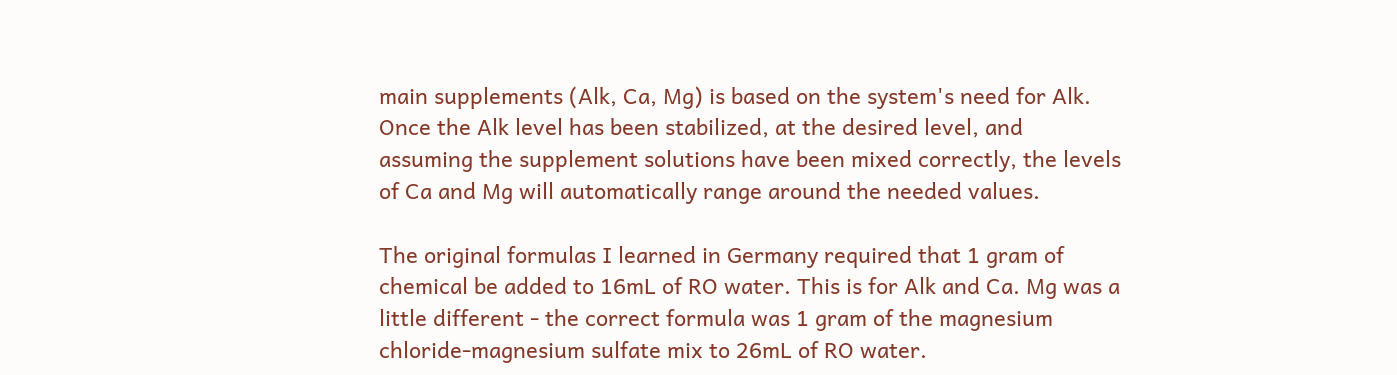main supplements (Alk, Ca, Mg) is based on the system's need for Alk. Once the Alk level has been stabilized, at the desired level, and assuming the supplement solutions have been mixed correctly, the levels of Ca and Mg will automatically range around the needed values.

The original formulas I learned in Germany required that 1 gram of chemical be added to 16mL of RO water. This is for Alk and Ca. Mg was a little different - the correct formula was 1 gram of the magnesium chloride-magnesium sulfate mix to 26mL of RO water.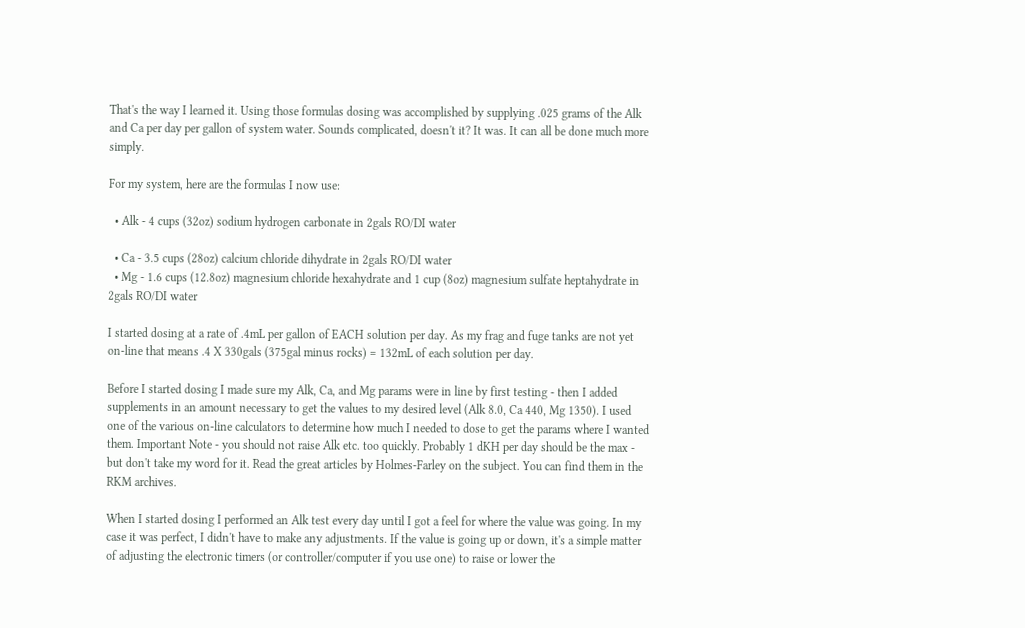That's the way I learned it. Using those formulas dosing was accomplished by supplying .025 grams of the Alk and Ca per day per gallon of system water. Sounds complicated, doesn't it? It was. It can all be done much more simply.

For my system, here are the formulas I now use:

  • Alk - 4 cups (32oz) sodium hydrogen carbonate in 2gals RO/DI water

  • Ca - 3.5 cups (28oz) calcium chloride dihydrate in 2gals RO/DI water
  • Mg - 1.6 cups (12.8oz) magnesium chloride hexahydrate and 1 cup (8oz) magnesium sulfate heptahydrate in 2gals RO/DI water

I started dosing at a rate of .4mL per gallon of EACH solution per day. As my frag and fuge tanks are not yet on-line that means .4 X 330gals (375gal minus rocks) = 132mL of each solution per day.

Before I started dosing I made sure my Alk, Ca, and Mg params were in line by first testing - then I added supplements in an amount necessary to get the values to my desired level (Alk 8.0, Ca 440, Mg 1350). I used one of the various on-line calculators to determine how much I needed to dose to get the params where I wanted them. Important Note - you should not raise Alk etc. too quickly. Probably 1 dKH per day should be the max - but don't take my word for it. Read the great articles by Holmes-Farley on the subject. You can find them in the RKM archives.

When I started dosing I performed an Alk test every day until I got a feel for where the value was going. In my case it was perfect, I didn't have to make any adjustments. If the value is going up or down, it's a simple matter of adjusting the electronic timers (or controller/computer if you use one) to raise or lower the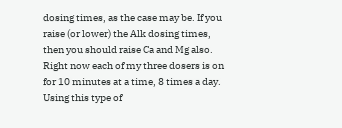dosing times, as the case may be. If you raise (or lower) the Alk dosing times, then you should raise Ca and Mg also. Right now each of my three dosers is on for 10 minutes at a time, 8 times a day. Using this type of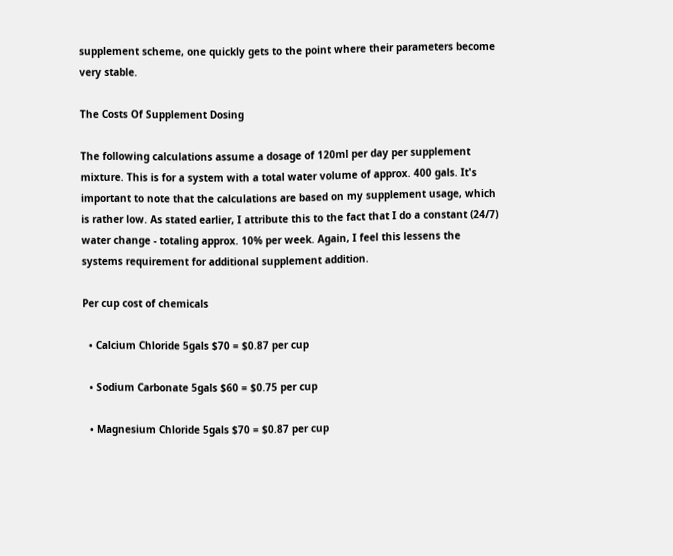supplement scheme, one quickly gets to the point where their parameters become very stable.

The Costs Of Supplement Dosing

The following calculations assume a dosage of 120ml per day per supplement mixture. This is for a system with a total water volume of approx. 400 gals. It's important to note that the calculations are based on my supplement usage, which is rather low. As stated earlier, I attribute this to the fact that I do a constant (24/7) water change - totaling approx. 10% per week. Again, I feel this lessens the systems requirement for additional supplement addition.

Per cup cost of chemicals

  • Calcium Chloride 5gals $70 = $0.87 per cup

  • Sodium Carbonate 5gals $60 = $0.75 per cup

  • Magnesium Chloride 5gals $70 = $0.87 per cup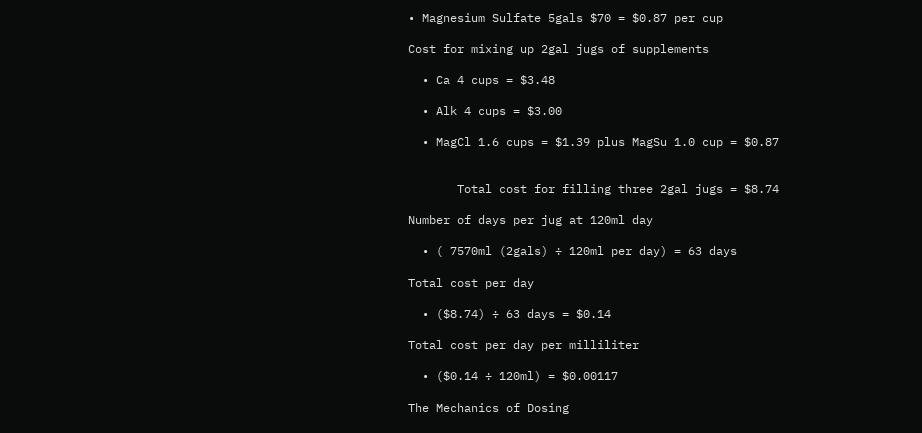• Magnesium Sulfate 5gals $70 = $0.87 per cup

Cost for mixing up 2gal jugs of supplements

  • Ca 4 cups = $3.48

  • Alk 4 cups = $3.00

  • MagCl 1.6 cups = $1.39 plus MagSu 1.0 cup = $0.87


       Total cost for filling three 2gal jugs = $8.74

Number of days per jug at 120ml day

  • ( 7570ml (2gals) ÷ 120ml per day) = 63 days

Total cost per day

  • ($8.74) ÷ 63 days = $0.14

Total cost per day per milliliter

  • ($0.14 ÷ 120ml) = $0.00117

The Mechanics of Dosing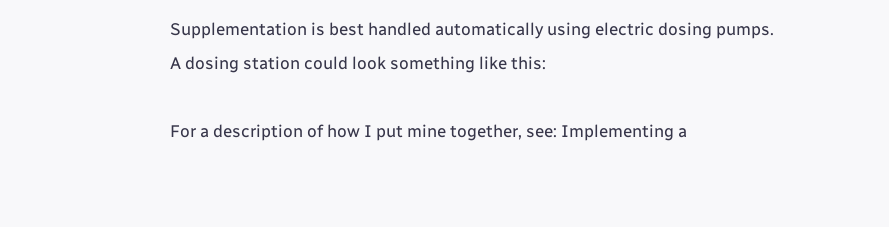Supplementation is best handled automatically using electric dosing pumps. A dosing station could look something like this:

For a description of how I put mine together, see: Implementing a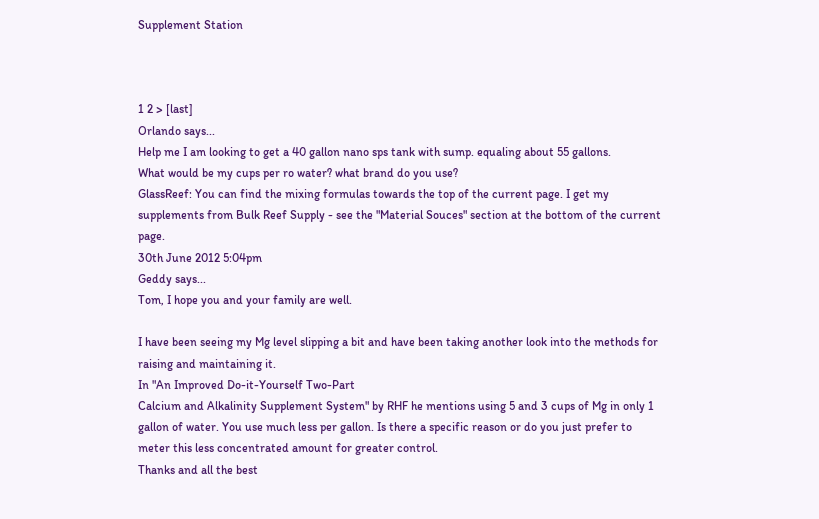Supplement Station



1 2 > [last]
Orlando says...
Help me I am looking to get a 40 gallon nano sps tank with sump. equaling about 55 gallons.
What would be my cups per ro water? what brand do you use?
GlassReef: You can find the mixing formulas towards the top of the current page. I get my supplements from Bulk Reef Supply - see the "Material Souces" section at the bottom of the current page.
30th June 2012 5:04pm
Geddy says...
Tom, I hope you and your family are well.

I have been seeing my Mg level slipping a bit and have been taking another look into the methods for raising and maintaining it.
In "An Improved Do-it-Yourself Two-Part
Calcium and Alkalinity Supplement System" by RHF he mentions using 5 and 3 cups of Mg in only 1 gallon of water. You use much less per gallon. Is there a specific reason or do you just prefer to meter this less concentrated amount for greater control.
Thanks and all the best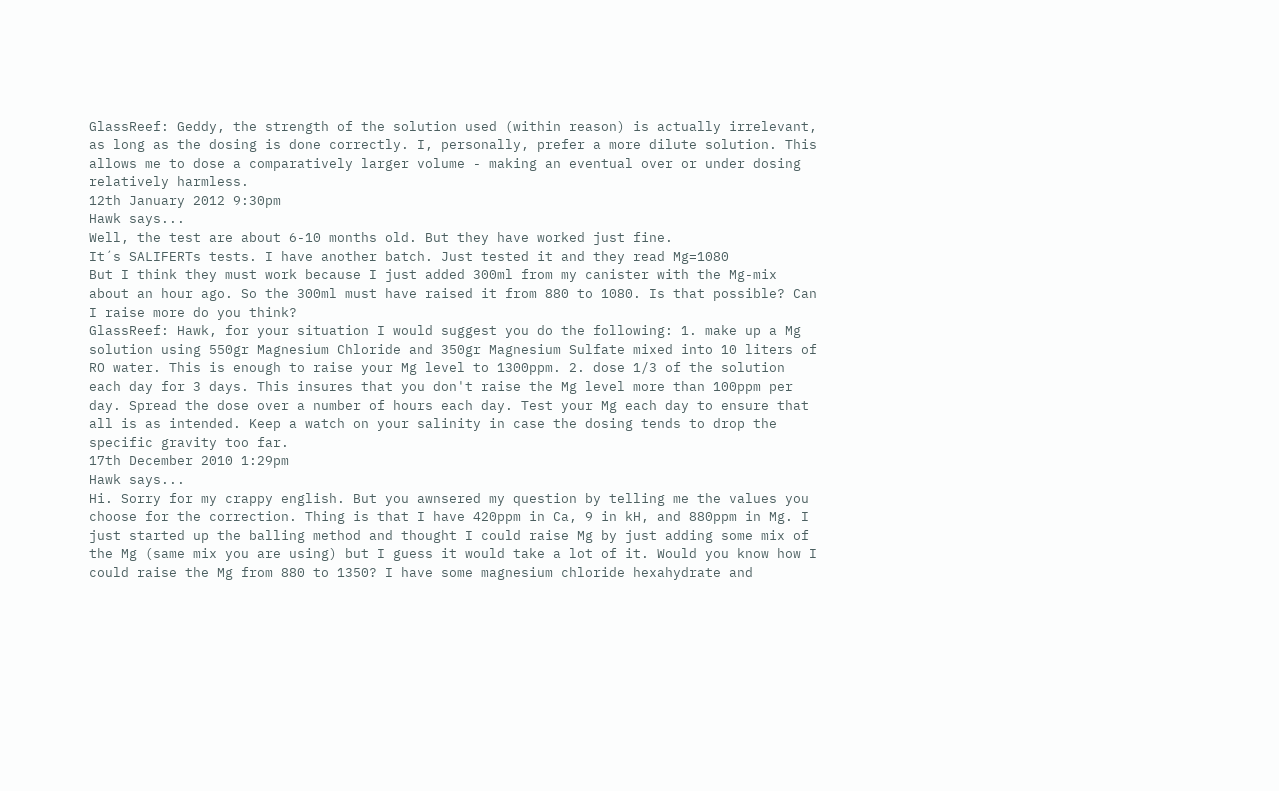GlassReef: Geddy, the strength of the solution used (within reason) is actually irrelevant, as long as the dosing is done correctly. I, personally, prefer a more dilute solution. This allows me to dose a comparatively larger volume - making an eventual over or under dosing relatively harmless.
12th January 2012 9:30pm
Hawk says...
Well, the test are about 6-10 months old. But they have worked just fine.
It´s SALIFERTs tests. I have another batch. Just tested it and they read Mg=1080
But I think they must work because I just added 300ml from my canister with the Mg-mix about an hour ago. So the 300ml must have raised it from 880 to 1080. Is that possible? Can I raise more do you think?
GlassReef: Hawk, for your situation I would suggest you do the following: 1. make up a Mg solution using 550gr Magnesium Chloride and 350gr Magnesium Sulfate mixed into 10 liters of RO water. This is enough to raise your Mg level to 1300ppm. 2. dose 1/3 of the solution each day for 3 days. This insures that you don't raise the Mg level more than 100ppm per day. Spread the dose over a number of hours each day. Test your Mg each day to ensure that all is as intended. Keep a watch on your salinity in case the dosing tends to drop the specific gravity too far.
17th December 2010 1:29pm
Hawk says...
Hi. Sorry for my crappy english. But you awnsered my question by telling me the values you choose for the correction. Thing is that I have 420ppm in Ca, 9 in kH, and 880ppm in Mg. I just started up the balling method and thought I could raise Mg by just adding some mix of the Mg (same mix you are using) but I guess it would take a lot of it. Would you know how I could raise the Mg from 880 to 1350? I have some magnesium chloride hexahydrate and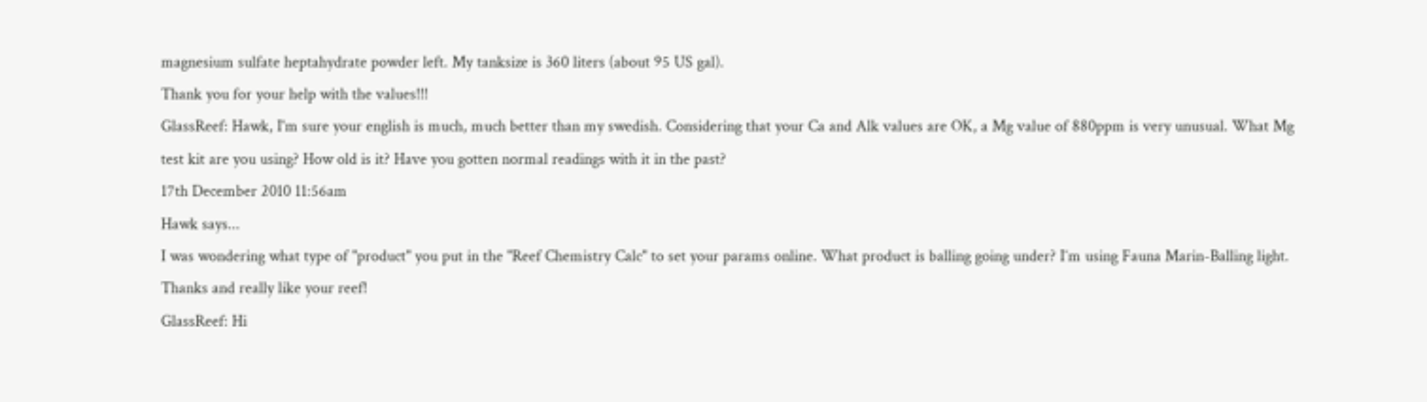magnesium sulfate heptahydrate powder left. My tanksize is 360 liters (about 95 US gal).
Thank you for your help with the values!!!
GlassReef: Hawk, I'm sure your english is much, much better than my swedish. Considering that your Ca and Alk values are OK, a Mg value of 880ppm is very unusual. What Mg test kit are you using? How old is it? Have you gotten normal readings with it in the past?
17th December 2010 11:56am
Hawk says...
I was wondering what type of "product" you put in the "Reef Chemistry Calc" to set your params online. What product is balling going under? I´m using Fauna Marin-Balling light.
Thanks and really like your reef!
GlassReef: Hi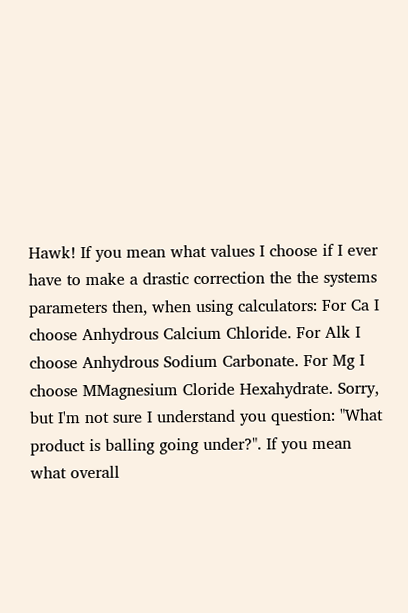Hawk! If you mean what values I choose if I ever have to make a drastic correction the the systems parameters then, when using calculators: For Ca I choose Anhydrous Calcium Chloride. For Alk I choose Anhydrous Sodium Carbonate. For Mg I choose MMagnesium Cloride Hexahydrate. Sorry, but I'm not sure I understand you question: "What product is balling going under?". If you mean what overall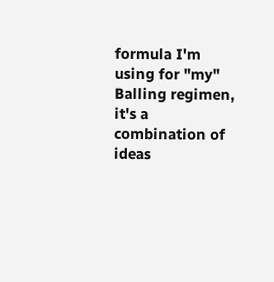formula I'm using for "my" Balling regimen, it's a combination of ideas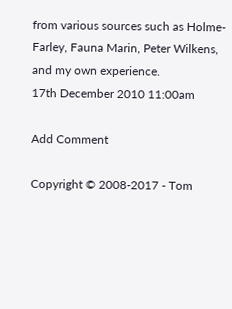from various sources such as Holme-Farley, Fauna Marin, Peter Wilkens, and my own experience.
17th December 2010 11:00am

Add Comment

Copyright © 2008-2017 - Tom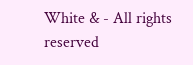White & - All rights reserved